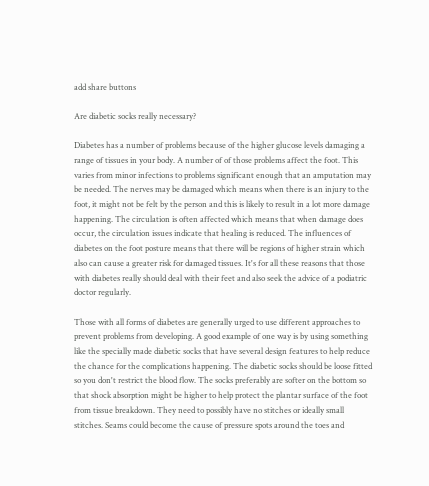add share buttons

Are diabetic socks really necessary?

Diabetes has a number of problems because of the higher glucose levels damaging a range of tissues in your body. A number of of those problems affect the foot. This varies from minor infections to problems significant enough that an amputation may be needed. The nerves may be damaged which means when there is an injury to the foot, it might not be felt by the person and this is likely to result in a lot more damage happening. The circulation is often affected which means that when damage does occur, the circulation issues indicate that healing is reduced. The influences of diabetes on the foot posture means that there will be regions of higher strain which also can cause a greater risk for damaged tissues. It's for all these reasons that those with diabetes really should deal with their feet and also seek the advice of a podiatric doctor regularly.

Those with all forms of diabetes are generally urged to use different approaches to prevent problems from developing. A good example of one way is by using something like the specially made diabetic socks that have several design features to help reduce the chance for the complications happening. The diabetic socks should be loose fitted so you don't restrict the blood flow. The socks preferably are softer on the bottom so that shock absorption might be higher to help protect the plantar surface of the foot from tissue breakdown. They need to possibly have no stitches or ideally small stitches. Seams could become the cause of pressure spots around the toes and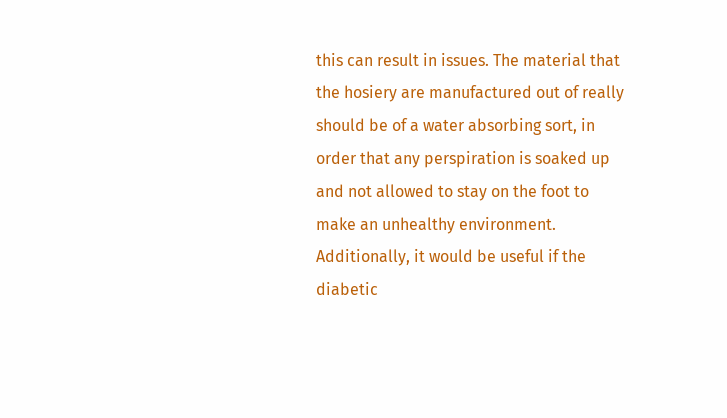this can result in issues. The material that the hosiery are manufactured out of really should be of a water absorbing sort, in order that any perspiration is soaked up and not allowed to stay on the foot to make an unhealthy environment. Additionally, it would be useful if the diabetic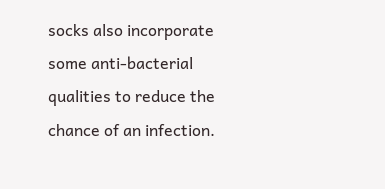socks also incorporate some anti-bacterial qualities to reduce the chance of an infection.